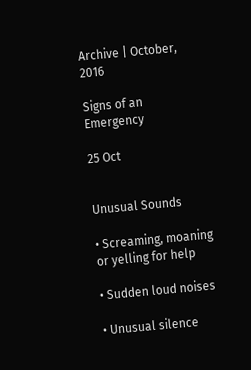Archive | October, 2016

Signs of an Emergency

25 Oct


Unusual Sounds

• Screaming, moaning or yelling for help

• Sudden loud noises

• Unusual silence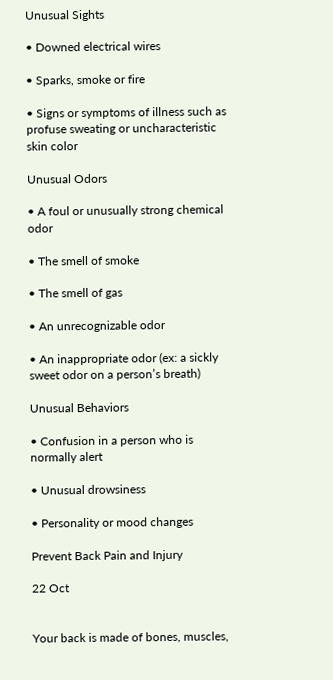Unusual Sights

• Downed electrical wires

• Sparks, smoke or fire

• Signs or symptoms of illness such as profuse sweating or uncharacteristic skin color

Unusual Odors

• A foul or unusually strong chemical odor

• The smell of smoke

• The smell of gas

• An unrecognizable odor

• An inappropriate odor (ex: a sickly sweet odor on a person’s breath)

Unusual Behaviors

• Confusion in a person who is normally alert

• Unusual drowsiness

• Personality or mood changes

Prevent Back Pain and Injury

22 Oct


Your back is made of bones, muscles,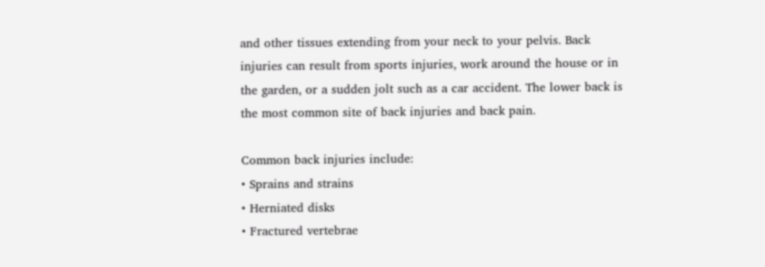and other tissues extending from your neck to your pelvis. Back injuries can result from sports injuries, work around the house or in the garden, or a sudden jolt such as a car accident. The lower back is the most common site of back injuries and back pain.

Common back injuries include:
• Sprains and strains
• Herniated disks
• Fractured vertebrae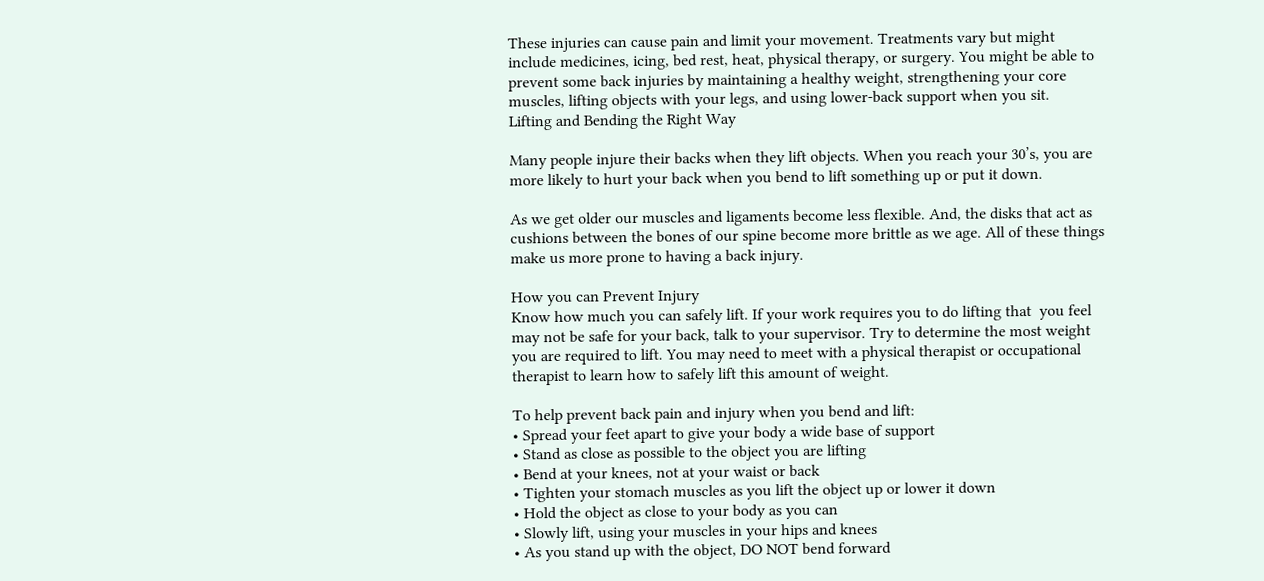These injuries can cause pain and limit your movement. Treatments vary but might include medicines, icing, bed rest, heat, physical therapy, or surgery. You might be able to prevent some back injuries by maintaining a healthy weight, strengthening your core muscles, lifting objects with your legs, and using lower-back support when you sit.
Lifting and Bending the Right Way

Many people injure their backs when they lift objects. When you reach your 30’s, you are more likely to hurt your back when you bend to lift something up or put it down.

As we get older our muscles and ligaments become less flexible. And, the disks that act as cushions between the bones of our spine become more brittle as we age. All of these things make us more prone to having a back injury.

How you can Prevent Injury
Know how much you can safely lift. If your work requires you to do lifting that  you feel may not be safe for your back, talk to your supervisor. Try to determine the most weight you are required to lift. You may need to meet with a physical therapist or occupational therapist to learn how to safely lift this amount of weight.

To help prevent back pain and injury when you bend and lift:
• Spread your feet apart to give your body a wide base of support
• Stand as close as possible to the object you are lifting
• Bend at your knees, not at your waist or back
• Tighten your stomach muscles as you lift the object up or lower it down
• Hold the object as close to your body as you can
• Slowly lift, using your muscles in your hips and knees
• As you stand up with the object, DO NOT bend forward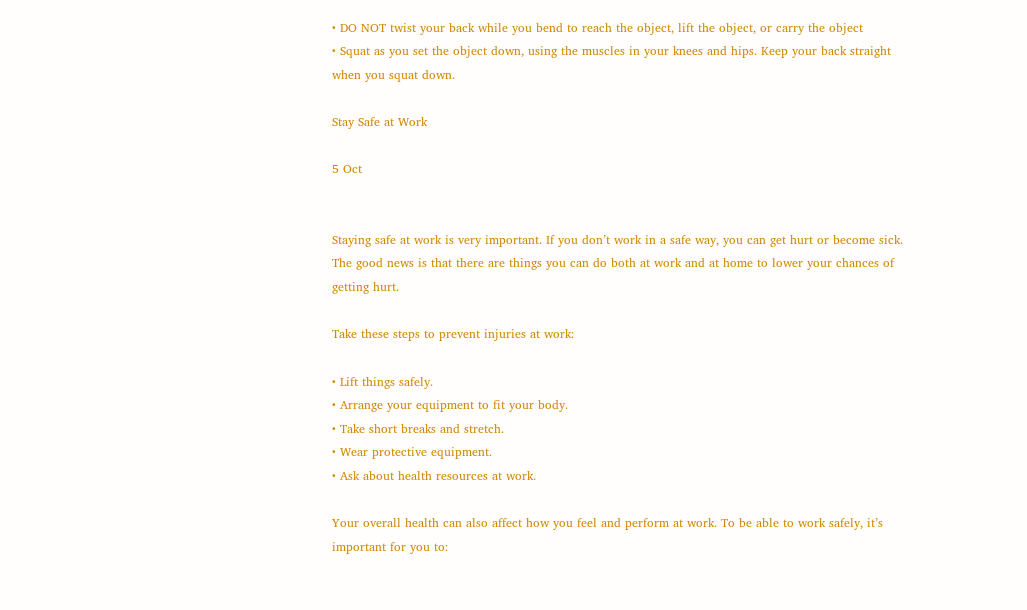• DO NOT twist your back while you bend to reach the object, lift the object, or carry the object
• Squat as you set the object down, using the muscles in your knees and hips. Keep your back straight when you squat down.

Stay Safe at Work

5 Oct


Staying safe at work is very important. If you don’t work in a safe way, you can get hurt or become sick. The good news is that there are things you can do both at work and at home to lower your chances of getting hurt.

Take these steps to prevent injuries at work:

• Lift things safely.
• Arrange your equipment to fit your body.
• Take short breaks and stretch.
• Wear protective equipment.
• Ask about health resources at work.

Your overall health can also affect how you feel and perform at work. To be able to work safely, it’s important for you to: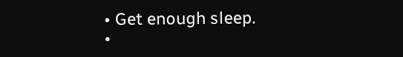• Get enough sleep.
•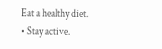Eat a healthy diet.
• Stay active.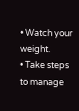• Watch your weight.
• Take steps to manage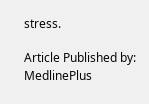stress.

Article Published by: MedlinePlus